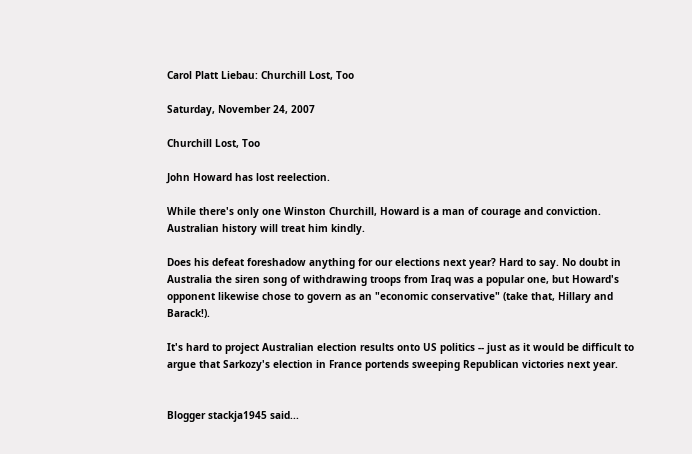Carol Platt Liebau: Churchill Lost, Too

Saturday, November 24, 2007

Churchill Lost, Too

John Howard has lost reelection.

While there's only one Winston Churchill, Howard is a man of courage and conviction. Australian history will treat him kindly.

Does his defeat foreshadow anything for our elections next year? Hard to say. No doubt in Australia the siren song of withdrawing troops from Iraq was a popular one, but Howard's opponent likewise chose to govern as an "economic conservative" (take that, Hillary and Barack!).

It's hard to project Australian election results onto US politics -- just as it would be difficult to argue that Sarkozy's election in France portends sweeping Republican victories next year.


Blogger stackja1945 said...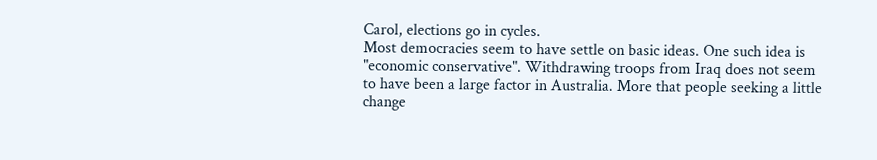Carol, elections go in cycles.
Most democracies seem to have settle on basic ideas. One such idea is "economic conservative". Withdrawing troops from Iraq does not seem to have been a large factor in Australia. More that people seeking a little change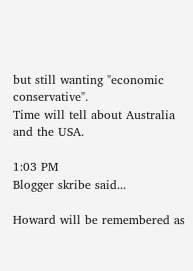but still wanting "economic conservative".
Time will tell about Australia and the USA.

1:03 PM
Blogger skribe said...

Howard will be remembered as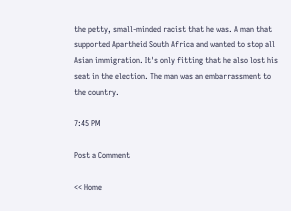the petty, small-minded racist that he was. A man that supported Apartheid South Africa and wanted to stop all Asian immigration. It's only fitting that he also lost his seat in the election. The man was an embarrassment to the country.

7:45 PM

Post a Comment

<< Home